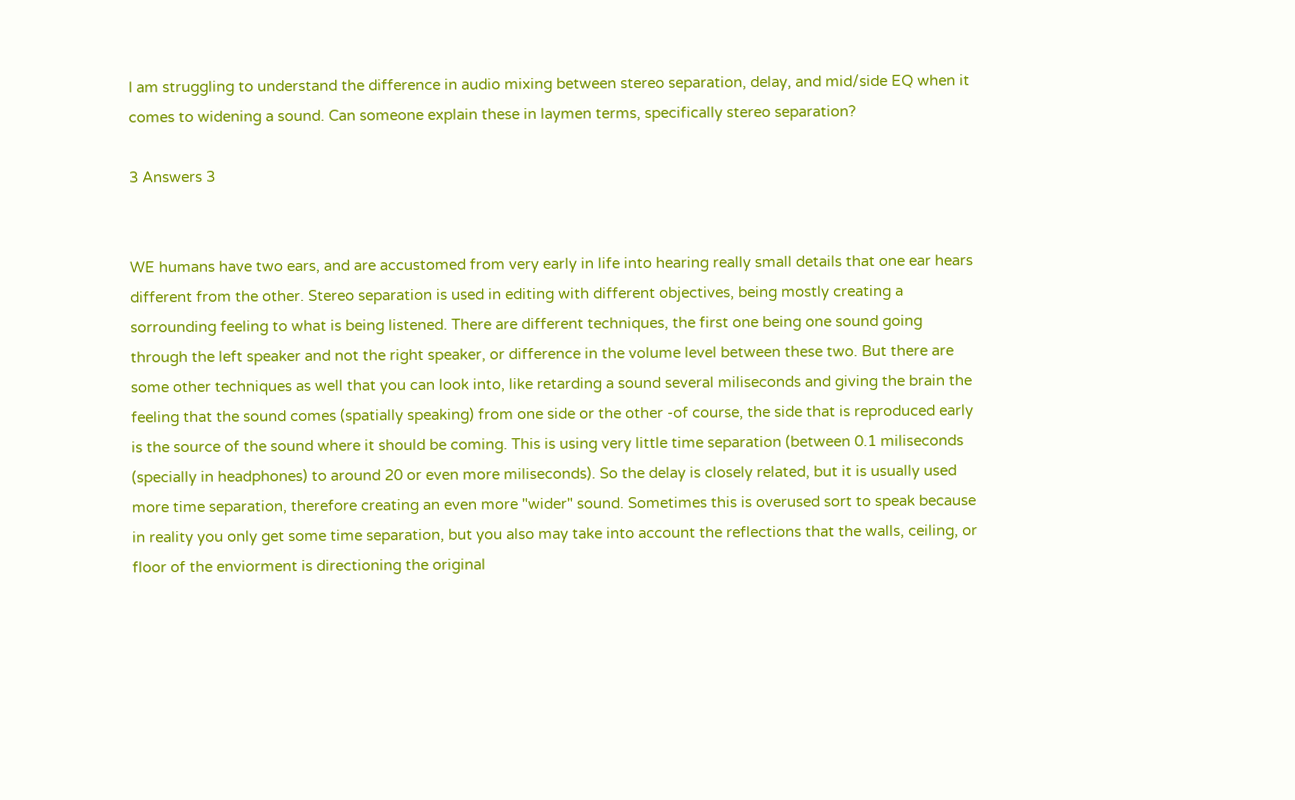I am struggling to understand the difference in audio mixing between stereo separation, delay, and mid/side EQ when it comes to widening a sound. Can someone explain these in laymen terms, specifically stereo separation?

3 Answers 3


WE humans have two ears, and are accustomed from very early in life into hearing really small details that one ear hears different from the other. Stereo separation is used in editing with different objectives, being mostly creating a sorrounding feeling to what is being listened. There are different techniques, the first one being one sound going through the left speaker and not the right speaker, or difference in the volume level between these two. But there are some other techniques as well that you can look into, like retarding a sound several miliseconds and giving the brain the feeling that the sound comes (spatially speaking) from one side or the other -of course, the side that is reproduced early is the source of the sound where it should be coming. This is using very little time separation (between 0.1 miliseconds (specially in headphones) to around 20 or even more miliseconds). So the delay is closely related, but it is usually used more time separation, therefore creating an even more "wider" sound. Sometimes this is overused sort to speak because in reality you only get some time separation, but you also may take into account the reflections that the walls, ceiling, or floor of the enviorment is directioning the original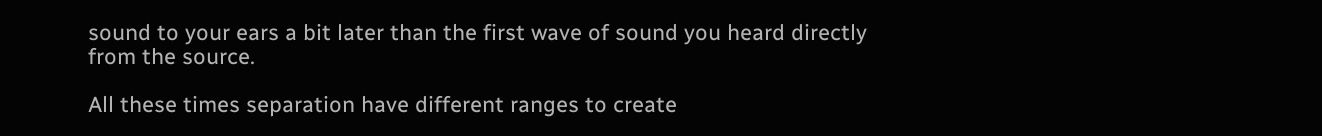sound to your ears a bit later than the first wave of sound you heard directly from the source.

All these times separation have different ranges to create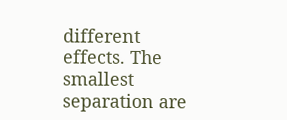different effects. The smallest separation are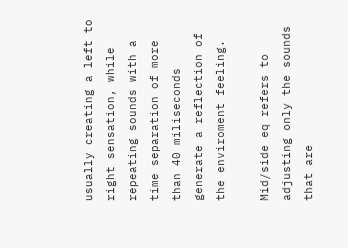usually creating a left to right sensation, while repeating sounds with a time separation of more than 40 miliseconds generate a reflection of the enviroment feeling.

Mid/side eq refers to adjusting only the sounds that are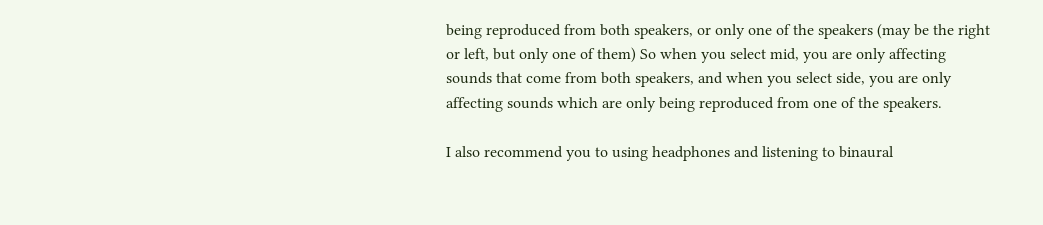being reproduced from both speakers, or only one of the speakers (may be the right or left, but only one of them) So when you select mid, you are only affecting sounds that come from both speakers, and when you select side, you are only affecting sounds which are only being reproduced from one of the speakers.

I also recommend you to using headphones and listening to binaural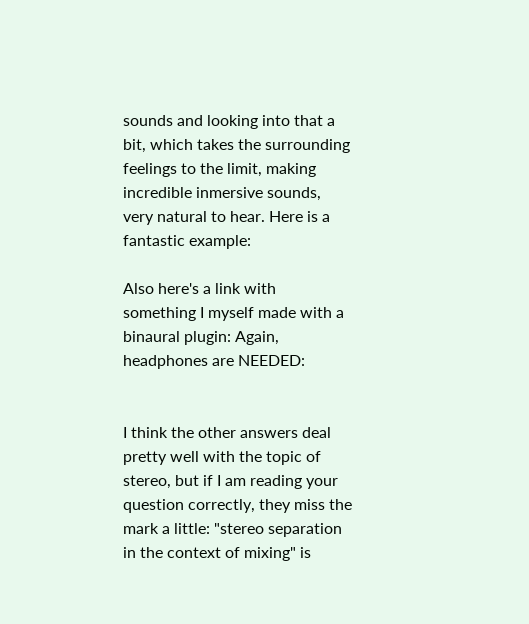sounds and looking into that a bit, which takes the surrounding feelings to the limit, making incredible inmersive sounds, very natural to hear. Here is a fantastic example:

Also here's a link with something I myself made with a binaural plugin: Again, headphones are NEEDED:


I think the other answers deal pretty well with the topic of stereo, but if I am reading your question correctly, they miss the mark a little: "stereo separation in the context of mixing" is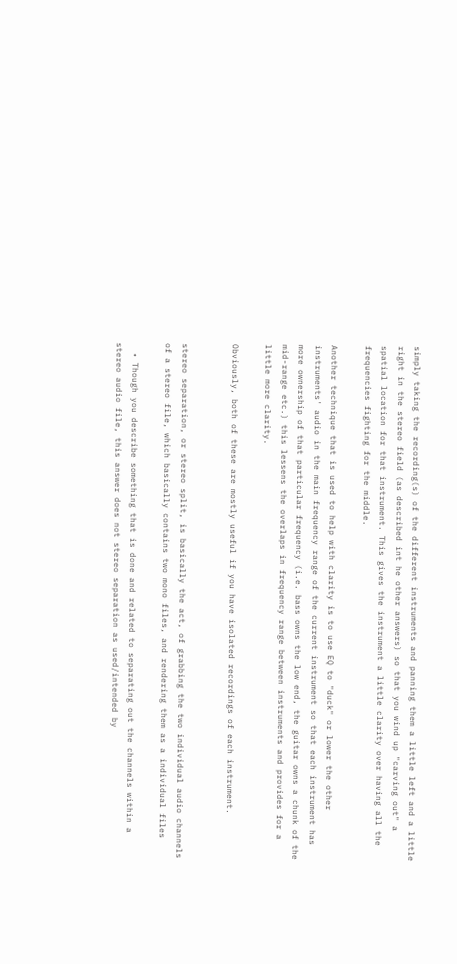simply taking the recording(s) of the different instruments and panning them a little left and a little right in the stereo field (as described int he other answers) so that you wind up "carving out" a spatial location for that instrument. This gives the instrument a little clarity over having all the frequencies fighting for the middle.

Another technique that is used to help with clarity is to use EQ to "duck" or lower the other instruments' audio in the main frequency range of the current instrument so that each instrument has more ownership of that particular frequency (i.e. bass owns the low end, the guitar owns a chunk of the mid-range etc.) this lessens the overlaps in frequency range between instruments and provides for a little more clarity.

Obviously, both of these are mostly useful if you have isolated recordings of each instrument.


stereo separation, or stereo split, is basically the act, of grabbing the two individual audio channels of a stereo file, which basically contains two mono files, and rendering them as a individual files

  • Though you describe something that is done and related to separating out the channels within a stereo audio file, this answer does not stereo separation as used/intended by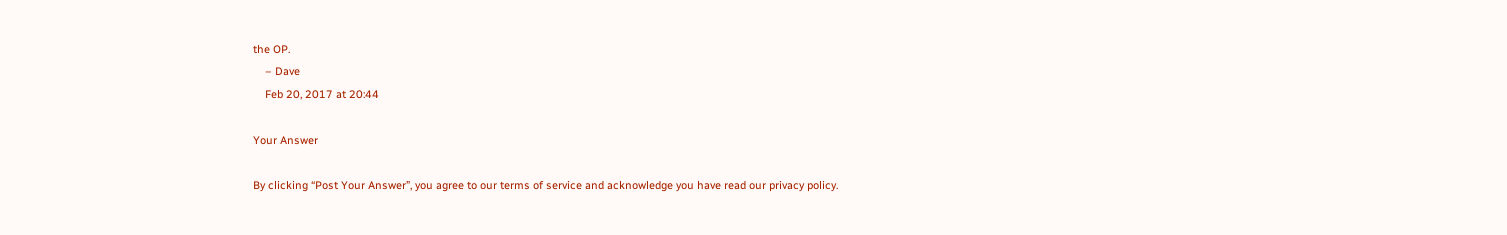the OP.
    – Dave
    Feb 20, 2017 at 20:44

Your Answer

By clicking “Post Your Answer”, you agree to our terms of service and acknowledge you have read our privacy policy.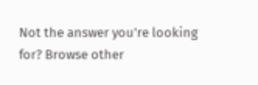Not the answer you're looking for? Browse other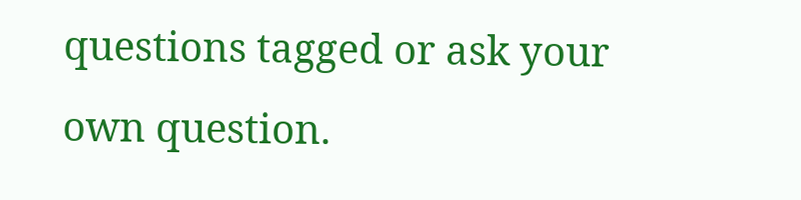questions tagged or ask your own question.